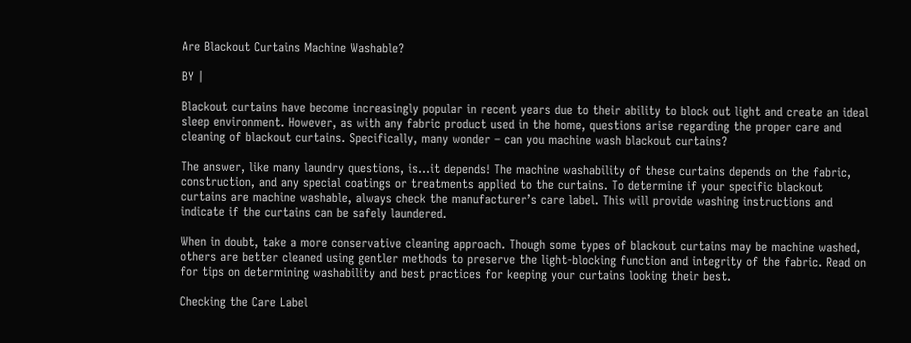Are Blackout Curtains Machine Washable?

BY |

Blackout curtains have become increasingly popular in recent years due to their ability to block out light and create an ideal sleep environment. However, as with any fabric product used in the home, questions arise regarding the proper care and cleaning of blackout curtains. Specifically, many wonder – can you machine wash blackout curtains?

The answer, like many laundry questions, is…it depends! The machine washability of these curtains depends on the fabric, construction, and any special coatings or treatments applied to the curtains. To determine if your specific blackout curtains are machine washable, always check the manufacturer’s care label. This will provide washing instructions and indicate if the curtains can be safely laundered.

When in doubt, take a more conservative cleaning approach. Though some types of blackout curtains may be machine washed, others are better cleaned using gentler methods to preserve the light-blocking function and integrity of the fabric. Read on for tips on determining washability and best practices for keeping your curtains looking their best.

Checking the Care Label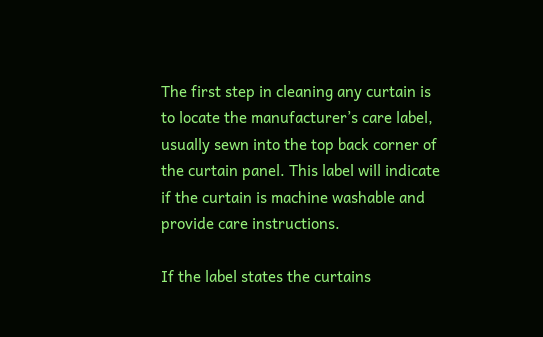The first step in cleaning any curtain is to locate the manufacturer’s care label, usually sewn into the top back corner of the curtain panel. This label will indicate if the curtain is machine washable and provide care instructions.

If the label states the curtains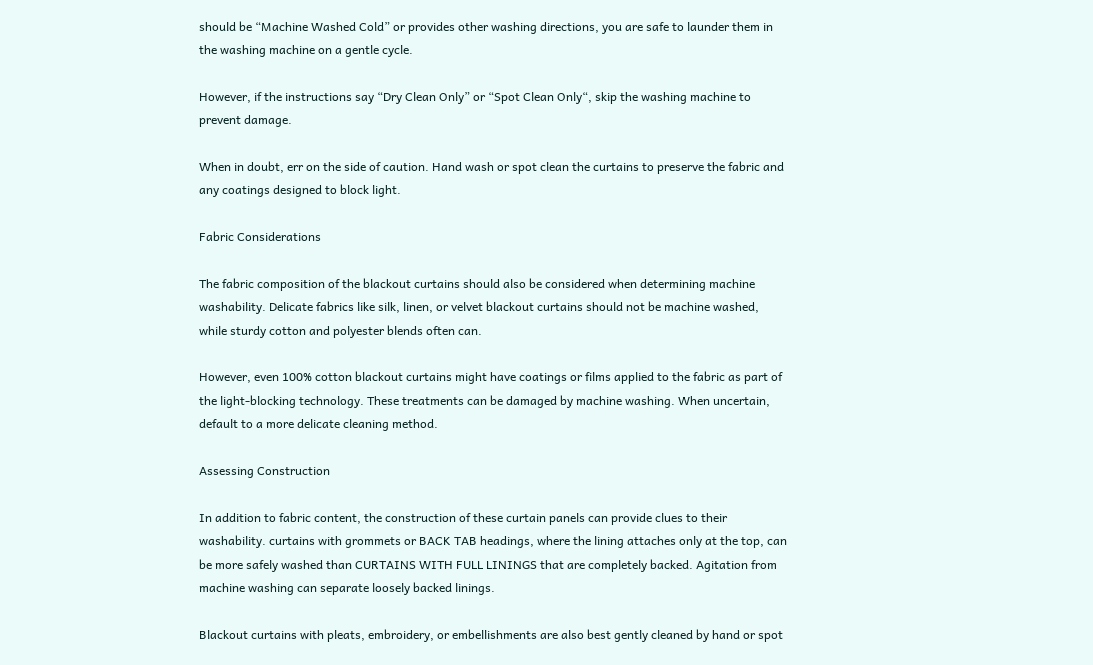should be “Machine Washed Cold” or provides other washing directions, you are safe to launder them in the washing machine on a gentle cycle.

However, if the instructions say “Dry Clean Only” or “Spot Clean Only“, skip the washing machine to prevent damage.

When in doubt, err on the side of caution. Hand wash or spot clean the curtains to preserve the fabric and any coatings designed to block light.

Fabric Considerations

The fabric composition of the blackout curtains should also be considered when determining machine washability. Delicate fabrics like silk, linen, or velvet blackout curtains should not be machine washed, while sturdy cotton and polyester blends often can.

However, even 100% cotton blackout curtains might have coatings or films applied to the fabric as part of the light-blocking technology. These treatments can be damaged by machine washing. When uncertain, default to a more delicate cleaning method.

Assessing Construction

In addition to fabric content, the construction of these curtain panels can provide clues to their washability. curtains with grommets or BACK TAB headings, where the lining attaches only at the top, can be more safely washed than CURTAINS WITH FULL LININGS that are completely backed. Agitation from machine washing can separate loosely backed linings.

Blackout curtains with pleats, embroidery, or embellishments are also best gently cleaned by hand or spot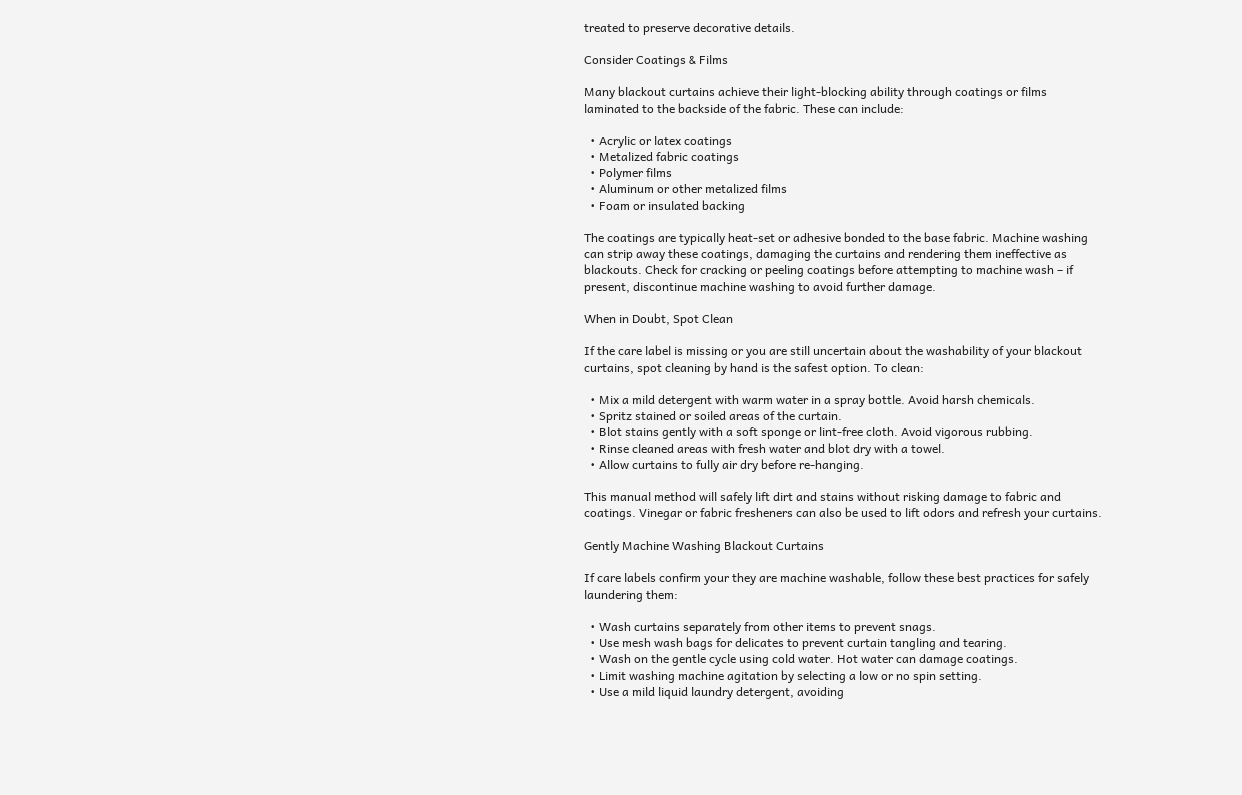treated to preserve decorative details.

Consider Coatings & Films

Many blackout curtains achieve their light-blocking ability through coatings or films laminated to the backside of the fabric. These can include:

  • Acrylic or latex coatings
  • Metalized fabric coatings
  • Polymer films
  • Aluminum or other metalized films
  • Foam or insulated backing

The coatings are typically heat-set or adhesive bonded to the base fabric. Machine washing can strip away these coatings, damaging the curtains and rendering them ineffective as blackouts. Check for cracking or peeling coatings before attempting to machine wash – if present, discontinue machine washing to avoid further damage.

When in Doubt, Spot Clean

If the care label is missing or you are still uncertain about the washability of your blackout curtains, spot cleaning by hand is the safest option. To clean:

  • Mix a mild detergent with warm water in a spray bottle. Avoid harsh chemicals.
  • Spritz stained or soiled areas of the curtain.
  • Blot stains gently with a soft sponge or lint-free cloth. Avoid vigorous rubbing.
  • Rinse cleaned areas with fresh water and blot dry with a towel.
  • Allow curtains to fully air dry before re-hanging.

This manual method will safely lift dirt and stains without risking damage to fabric and coatings. Vinegar or fabric fresheners can also be used to lift odors and refresh your curtains.

Gently Machine Washing Blackout Curtains

If care labels confirm your they are machine washable, follow these best practices for safely laundering them:

  • Wash curtains separately from other items to prevent snags.
  • Use mesh wash bags for delicates to prevent curtain tangling and tearing.
  • Wash on the gentle cycle using cold water. Hot water can damage coatings.
  • Limit washing machine agitation by selecting a low or no spin setting.
  • Use a mild liquid laundry detergent, avoiding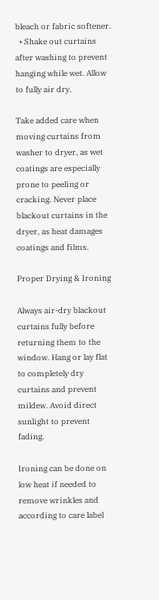bleach or fabric softener.
  • Shake out curtains after washing to prevent hanging while wet. Allow to fully air dry.

Take added care when moving curtains from washer to dryer, as wet coatings are especially prone to peeling or cracking. Never place blackout curtains in the dryer, as heat damages coatings and films.

Proper Drying & Ironing

Always air-dry blackout curtains fully before returning them to the window. Hang or lay flat to completely dry curtains and prevent mildew. Avoid direct sunlight to prevent fading.

Ironing can be done on low heat if needed to remove wrinkles and according to care label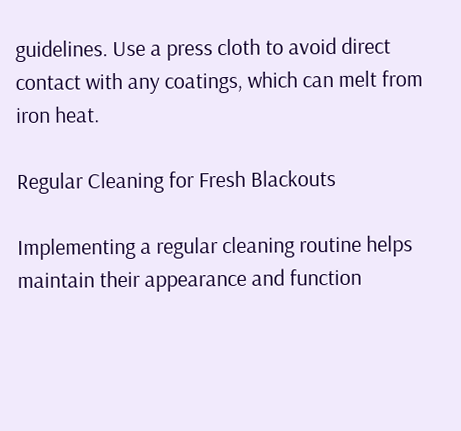guidelines. Use a press cloth to avoid direct contact with any coatings, which can melt from iron heat.

Regular Cleaning for Fresh Blackouts

Implementing a regular cleaning routine helps maintain their appearance and function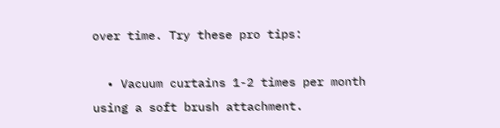over time. Try these pro tips:

  • Vacuum curtains 1-2 times per month using a soft brush attachment.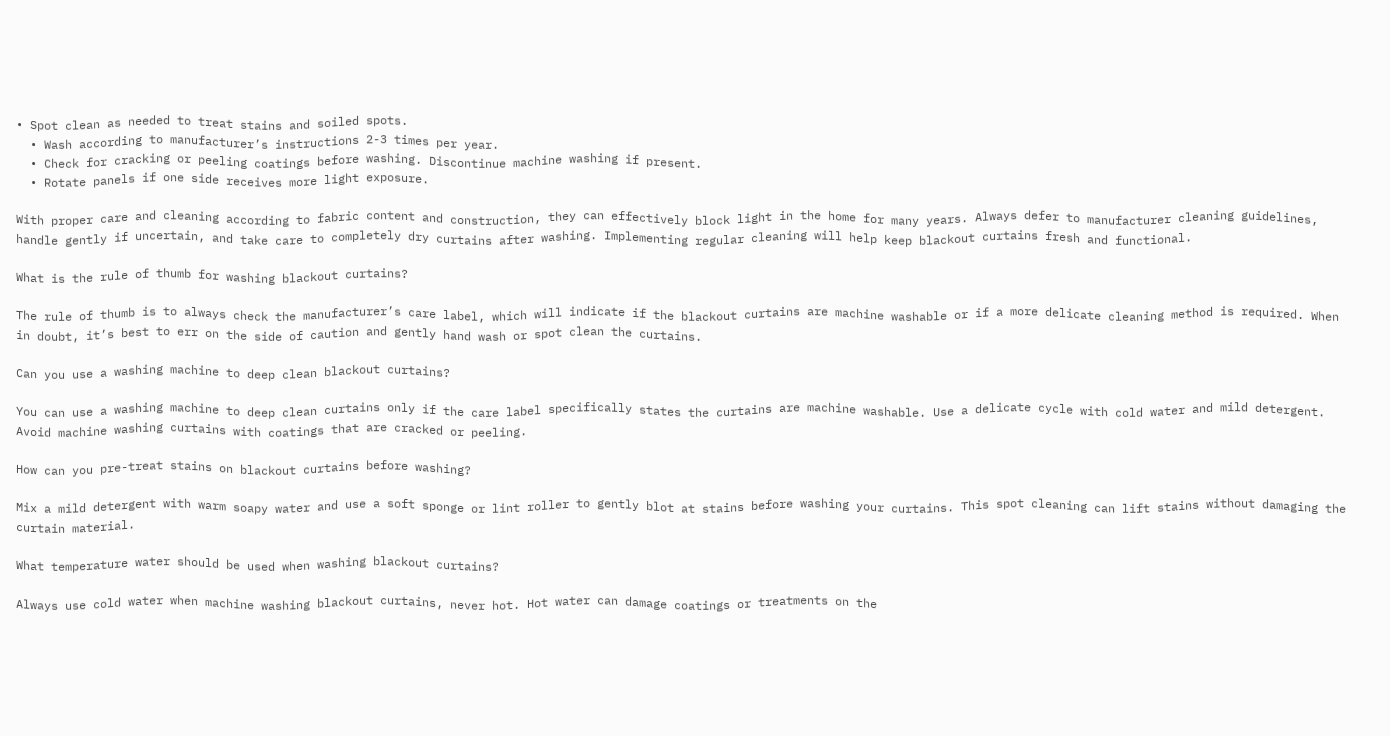• Spot clean as needed to treat stains and soiled spots.
  • Wash according to manufacturer’s instructions 2-3 times per year.
  • Check for cracking or peeling coatings before washing. Discontinue machine washing if present.
  • Rotate panels if one side receives more light exposure.

With proper care and cleaning according to fabric content and construction, they can effectively block light in the home for many years. Always defer to manufacturer cleaning guidelines, handle gently if uncertain, and take care to completely dry curtains after washing. Implementing regular cleaning will help keep blackout curtains fresh and functional.

What is the rule of thumb for washing blackout curtains?

The rule of thumb is to always check the manufacturer’s care label, which will indicate if the blackout curtains are machine washable or if a more delicate cleaning method is required. When in doubt, it’s best to err on the side of caution and gently hand wash or spot clean the curtains.

Can you use a washing machine to deep clean blackout curtains?

You can use a washing machine to deep clean curtains only if the care label specifically states the curtains are machine washable. Use a delicate cycle with cold water and mild detergent. Avoid machine washing curtains with coatings that are cracked or peeling.

How can you pre-treat stains on blackout curtains before washing?

Mix a mild detergent with warm soapy water and use a soft sponge or lint roller to gently blot at stains before washing your curtains. This spot cleaning can lift stains without damaging the curtain material.

What temperature water should be used when washing blackout curtains?

Always use cold water when machine washing blackout curtains, never hot. Hot water can damage coatings or treatments on the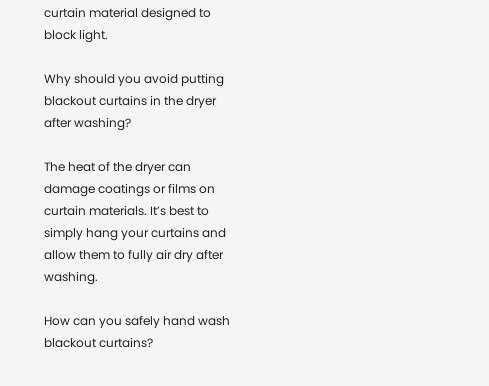curtain material designed to block light.

Why should you avoid putting blackout curtains in the dryer after washing?

The heat of the dryer can damage coatings or films on curtain materials. It’s best to simply hang your curtains and allow them to fully air dry after washing.

How can you safely hand wash blackout curtains?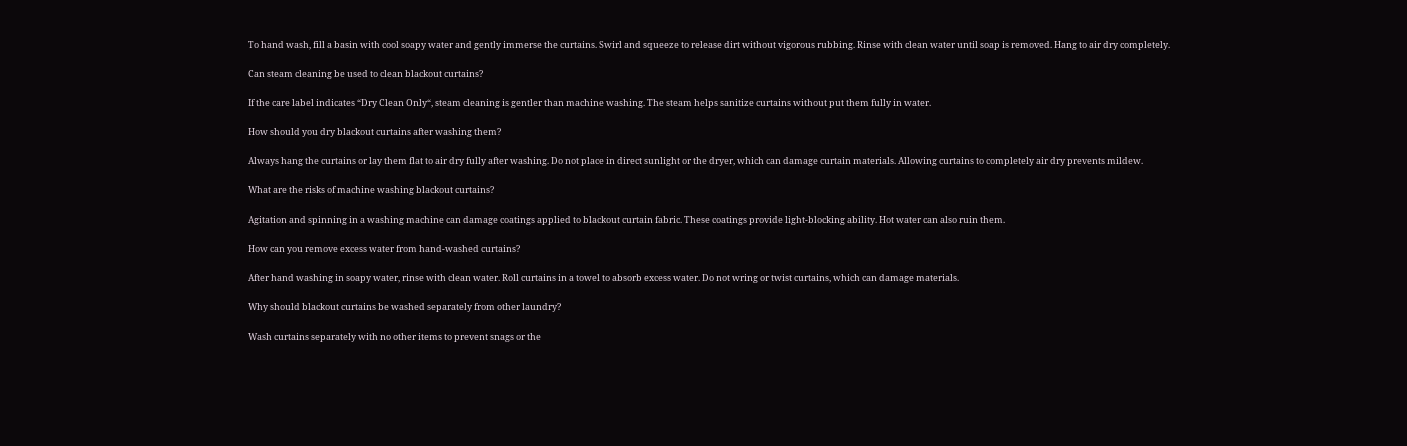To hand wash, fill a basin with cool soapy water and gently immerse the curtains. Swirl and squeeze to release dirt without vigorous rubbing. Rinse with clean water until soap is removed. Hang to air dry completely.

Can steam cleaning be used to clean blackout curtains?

If the care label indicates “Dry Clean Only“, steam cleaning is gentler than machine washing. The steam helps sanitize curtains without put them fully in water.

How should you dry blackout curtains after washing them?

Always hang the curtains or lay them flat to air dry fully after washing. Do not place in direct sunlight or the dryer, which can damage curtain materials. Allowing curtains to completely air dry prevents mildew.

What are the risks of machine washing blackout curtains?

Agitation and spinning in a washing machine can damage coatings applied to blackout curtain fabric. These coatings provide light-blocking ability. Hot water can also ruin them.

How can you remove excess water from hand-washed curtains?

After hand washing in soapy water, rinse with clean water. Roll curtains in a towel to absorb excess water. Do not wring or twist curtains, which can damage materials.

Why should blackout curtains be washed separately from other laundry?

Wash curtains separately with no other items to prevent snags or the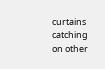curtains catching on other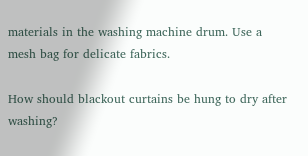materials in the washing machine drum. Use a mesh bag for delicate fabrics.

How should blackout curtains be hung to dry after washing?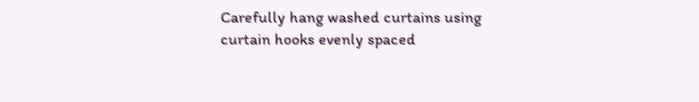Carefully hang washed curtains using curtain hooks evenly spaced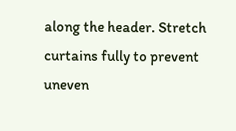along the header. Stretch curtains fully to prevent uneven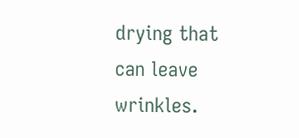drying that can leave wrinkles.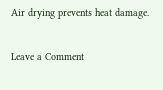Air drying prevents heat damage.

Leave a Comment